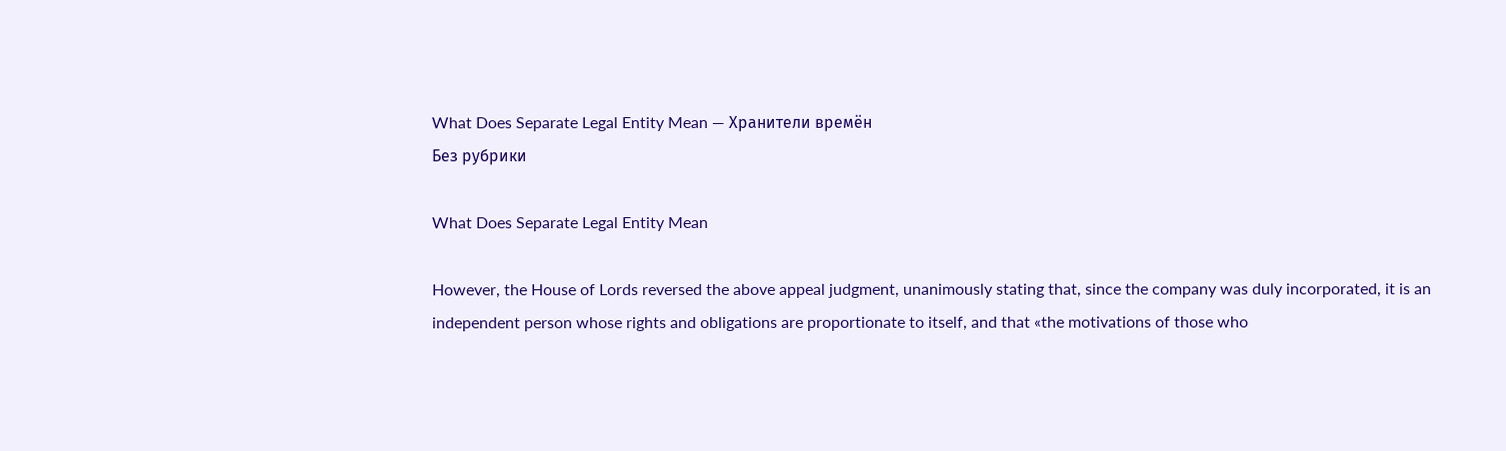What Does Separate Legal Entity Mean — Хранители времён
Без рубрики

What Does Separate Legal Entity Mean

However, the House of Lords reversed the above appeal judgment, unanimously stating that, since the company was duly incorporated, it is an independent person whose rights and obligations are proportionate to itself, and that «the motivations of those who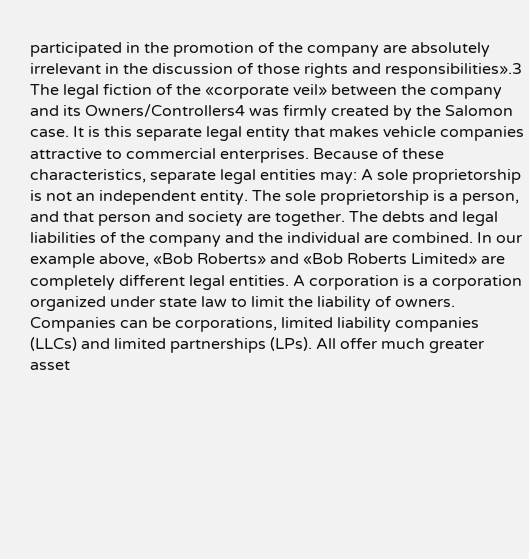participated in the promotion of the company are absolutely irrelevant in the discussion of those rights and responsibilities».3 The legal fiction of the «corporate veil» between the company and its Owners/Controllers4 was firmly created by the Salomon case. It is this separate legal entity that makes vehicle companies attractive to commercial enterprises. Because of these characteristics, separate legal entities may: A sole proprietorship is not an independent entity. The sole proprietorship is a person, and that person and society are together. The debts and legal liabilities of the company and the individual are combined. In our example above, «Bob Roberts» and «Bob Roberts Limited» are completely different legal entities. A corporation is a corporation organized under state law to limit the liability of owners. Companies can be corporations, limited liability companies (LLCs) and limited partnerships (LPs). All offer much greater asset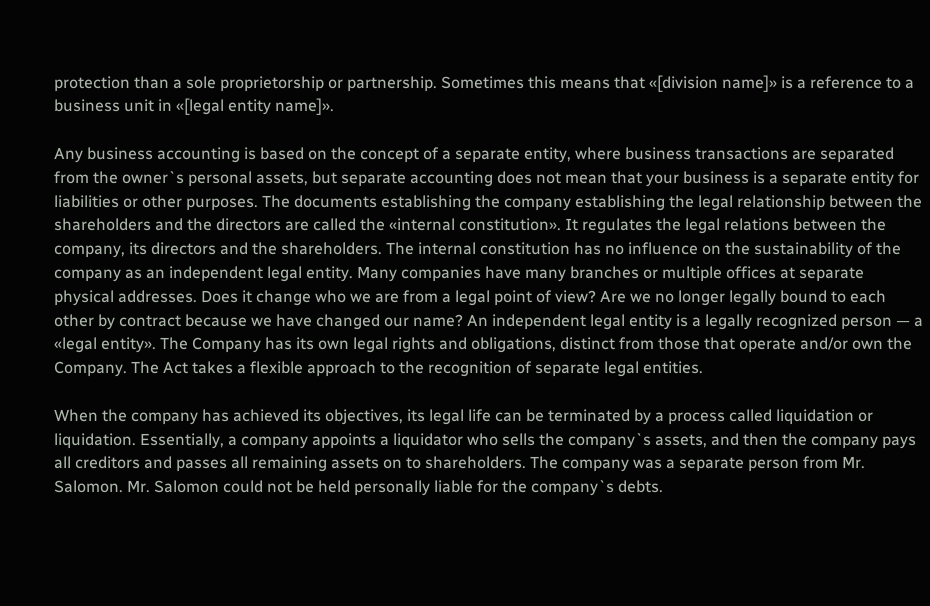protection than a sole proprietorship or partnership. Sometimes this means that «[division name]» is a reference to a business unit in «[legal entity name]».

Any business accounting is based on the concept of a separate entity, where business transactions are separated from the owner`s personal assets, but separate accounting does not mean that your business is a separate entity for liabilities or other purposes. The documents establishing the company establishing the legal relationship between the shareholders and the directors are called the «internal constitution». It regulates the legal relations between the company, its directors and the shareholders. The internal constitution has no influence on the sustainability of the company as an independent legal entity. Many companies have many branches or multiple offices at separate physical addresses. Does it change who we are from a legal point of view? Are we no longer legally bound to each other by contract because we have changed our name? An independent legal entity is a legally recognized person — a «legal entity». The Company has its own legal rights and obligations, distinct from those that operate and/or own the Company. The Act takes a flexible approach to the recognition of separate legal entities.

When the company has achieved its objectives, its legal life can be terminated by a process called liquidation or liquidation. Essentially, a company appoints a liquidator who sells the company`s assets, and then the company pays all creditors and passes all remaining assets on to shareholders. The company was a separate person from Mr. Salomon. Mr. Salomon could not be held personally liable for the company`s debts.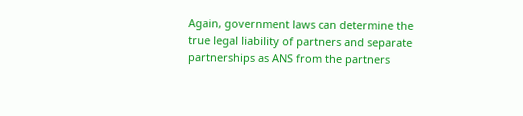Again, government laws can determine the true legal liability of partners and separate partnerships as ANS from the partners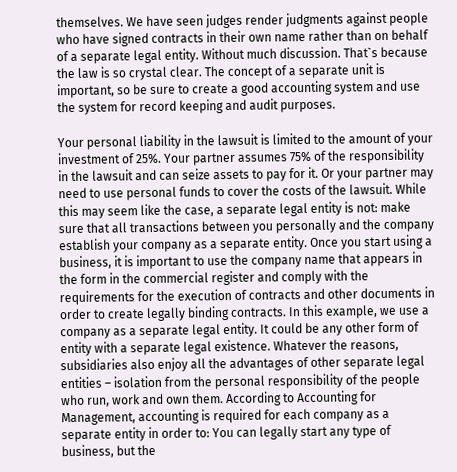themselves. We have seen judges render judgments against people who have signed contracts in their own name rather than on behalf of a separate legal entity. Without much discussion. That`s because the law is so crystal clear. The concept of a separate unit is important, so be sure to create a good accounting system and use the system for record keeping and audit purposes.

Your personal liability in the lawsuit is limited to the amount of your investment of 25%. Your partner assumes 75% of the responsibility in the lawsuit and can seize assets to pay for it. Or your partner may need to use personal funds to cover the costs of the lawsuit. While this may seem like the case, a separate legal entity is not: make sure that all transactions between you personally and the company establish your company as a separate entity. Once you start using a business, it is important to use the company name that appears in the form in the commercial register and comply with the requirements for the execution of contracts and other documents in order to create legally binding contracts. In this example, we use a company as a separate legal entity. It could be any other form of entity with a separate legal existence. Whatever the reasons, subsidiaries also enjoy all the advantages of other separate legal entities – isolation from the personal responsibility of the people who run, work and own them. According to Accounting for Management, accounting is required for each company as a separate entity in order to: You can legally start any type of business, but the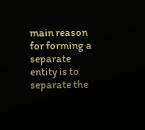main reason for forming a separate entity is to separate the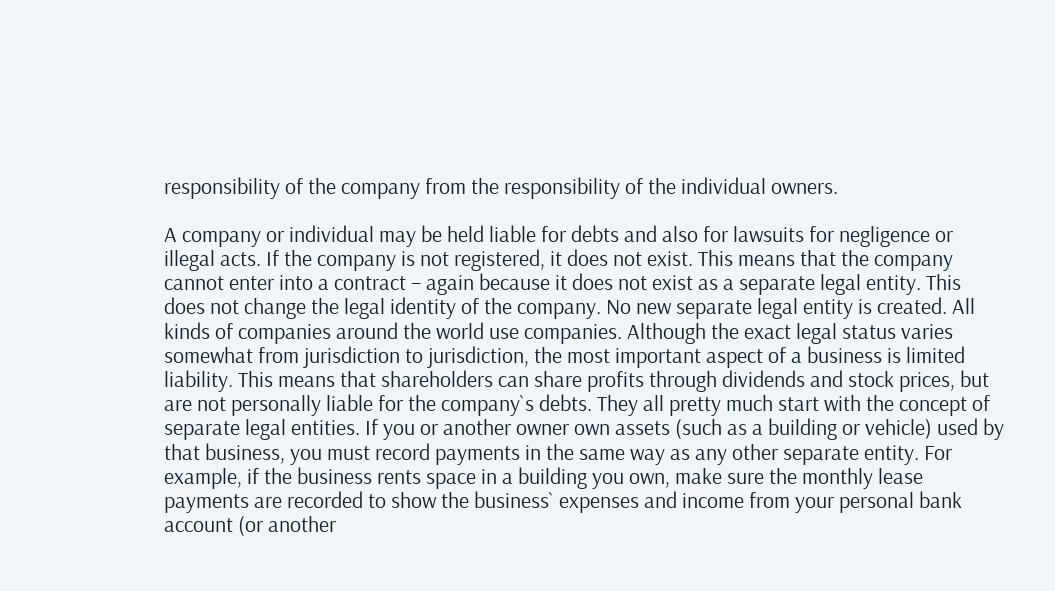responsibility of the company from the responsibility of the individual owners.

A company or individual may be held liable for debts and also for lawsuits for negligence or illegal acts. If the company is not registered, it does not exist. This means that the company cannot enter into a contract – again because it does not exist as a separate legal entity. This does not change the legal identity of the company. No new separate legal entity is created. All kinds of companies around the world use companies. Although the exact legal status varies somewhat from jurisdiction to jurisdiction, the most important aspect of a business is limited liability. This means that shareholders can share profits through dividends and stock prices, but are not personally liable for the company`s debts. They all pretty much start with the concept of separate legal entities. If you or another owner own assets (such as a building or vehicle) used by that business, you must record payments in the same way as any other separate entity. For example, if the business rents space in a building you own, make sure the monthly lease payments are recorded to show the business` expenses and income from your personal bank account (or another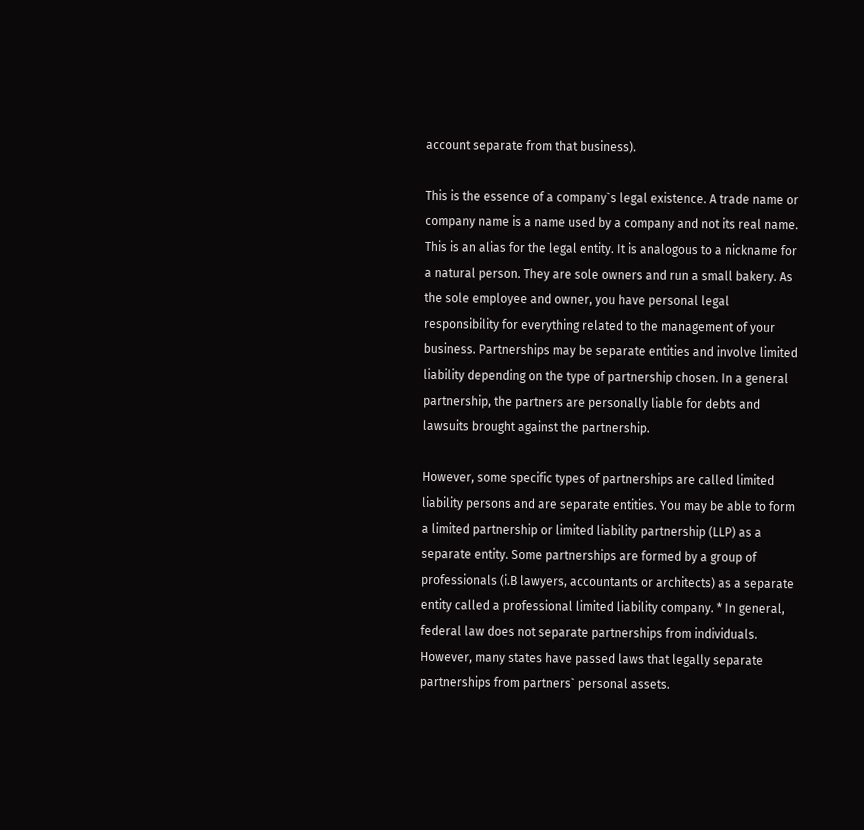account separate from that business).

This is the essence of a company`s legal existence. A trade name or company name is a name used by a company and not its real name. This is an alias for the legal entity. It is analogous to a nickname for a natural person. They are sole owners and run a small bakery. As the sole employee and owner, you have personal legal responsibility for everything related to the management of your business. Partnerships may be separate entities and involve limited liability depending on the type of partnership chosen. In a general partnership, the partners are personally liable for debts and lawsuits brought against the partnership.

However, some specific types of partnerships are called limited liability persons and are separate entities. You may be able to form a limited partnership or limited liability partnership (LLP) as a separate entity. Some partnerships are formed by a group of professionals (i.B lawyers, accountants or architects) as a separate entity called a professional limited liability company. * In general, federal law does not separate partnerships from individuals. However, many states have passed laws that legally separate partnerships from partners` personal assets.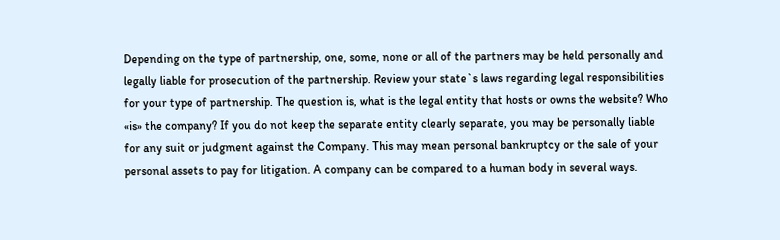Depending on the type of partnership, one, some, none or all of the partners may be held personally and legally liable for prosecution of the partnership. Review your state`s laws regarding legal responsibilities for your type of partnership. The question is, what is the legal entity that hosts or owns the website? Who «is» the company? If you do not keep the separate entity clearly separate, you may be personally liable for any suit or judgment against the Company. This may mean personal bankruptcy or the sale of your personal assets to pay for litigation. A company can be compared to a human body in several ways.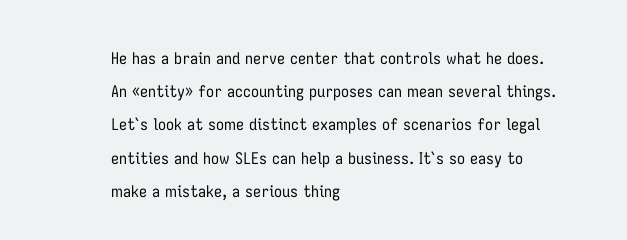He has a brain and nerve center that controls what he does. An «entity» for accounting purposes can mean several things. Let`s look at some distinct examples of scenarios for legal entities and how SLEs can help a business. It`s so easy to make a mistake, a serious thing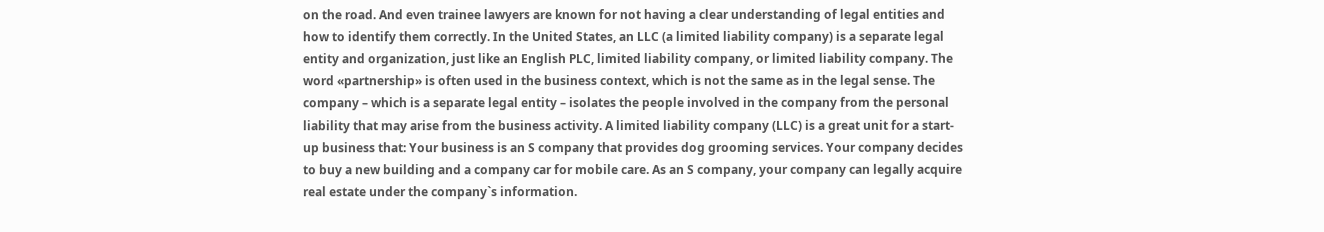on the road. And even trainee lawyers are known for not having a clear understanding of legal entities and how to identify them correctly. In the United States, an LLC (a limited liability company) is a separate legal entity and organization, just like an English PLC, limited liability company, or limited liability company. The word «partnership» is often used in the business context, which is not the same as in the legal sense. The company – which is a separate legal entity – isolates the people involved in the company from the personal liability that may arise from the business activity. A limited liability company (LLC) is a great unit for a start-up business that: Your business is an S company that provides dog grooming services. Your company decides to buy a new building and a company car for mobile care. As an S company, your company can legally acquire real estate under the company`s information.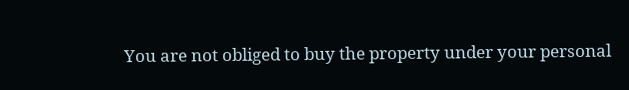You are not obliged to buy the property under your personal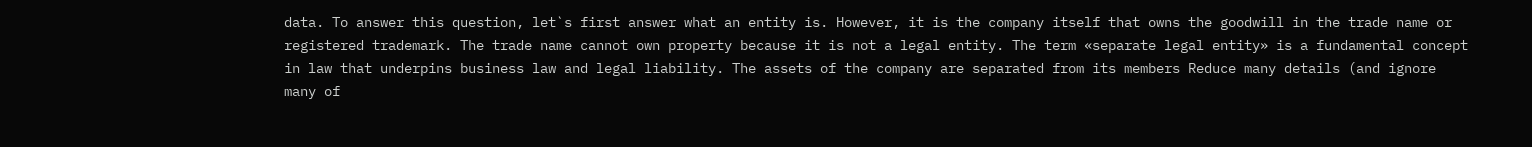data. To answer this question, let`s first answer what an entity is. However, it is the company itself that owns the goodwill in the trade name or registered trademark. The trade name cannot own property because it is not a legal entity. The term «separate legal entity» is a fundamental concept in law that underpins business law and legal liability. The assets of the company are separated from its members Reduce many details (and ignore many of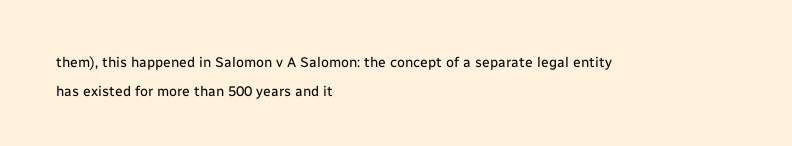them), this happened in Salomon v A Salomon: the concept of a separate legal entity has existed for more than 500 years and it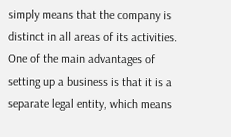simply means that the company is distinct in all areas of its activities. One of the main advantages of setting up a business is that it is a separate legal entity, which means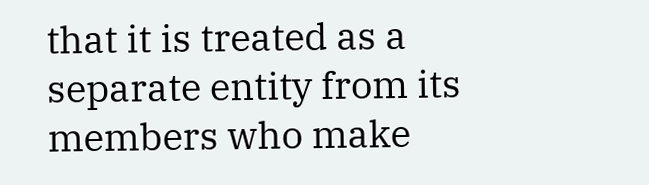that it is treated as a separate entity from its members who make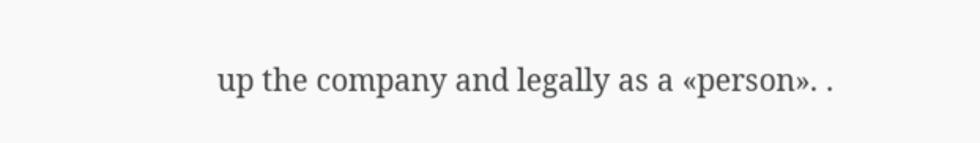up the company and legally as a «person». .